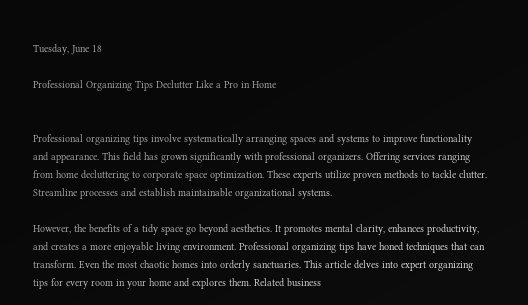Tuesday, June 18

Professional Organizing Tips Declutter Like a Pro in Home


Professional organizing tips involve systematically arranging spaces and systems to improve functionality and appearance. This field has grown significantly with professional organizers. Offering services ranging from home decluttering to corporate space optimization. These experts utilize proven methods to tackle clutter. Streamline processes and establish maintainable organizational systems.

However, the benefits of a tidy space go beyond aesthetics. It promotes mental clarity, enhances productivity, and creates a more enjoyable living environment. Professional organizing tips have honed techniques that can transform. Even the most chaotic homes into orderly sanctuaries. This article delves into expert organizing tips for every room in your home and explores them. Related business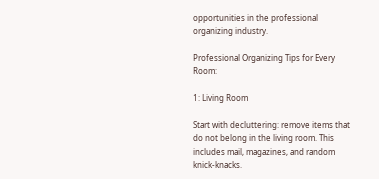opportunities in the professional organizing industry.

Professional Organizing Tips for Every Room:

1: Living Room

Start with decluttering: remove items that do not belong in the living room. This includes mail, magazines, and random knick-knacks.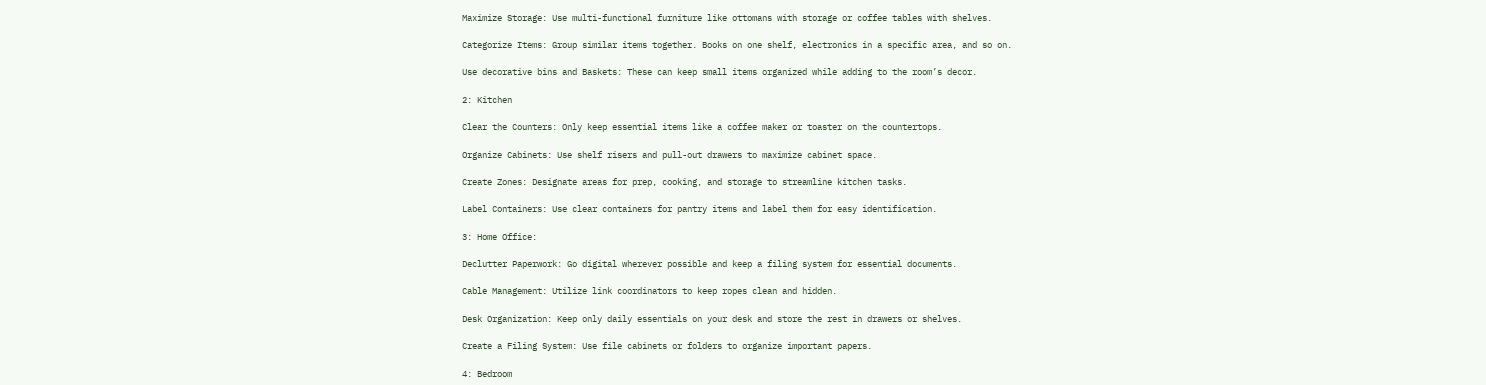Maximize Storage: Use multi-functional furniture like ottomans with storage or coffee tables with shelves.

Categorize Items: Group similar items together. Books on one shelf, electronics in a specific area, and so on.

Use decorative bins and Baskets: These can keep small items organized while adding to the room’s decor.

2: Kitchen

Clear the Counters: Only keep essential items like a coffee maker or toaster on the countertops.

Organize Cabinets: Use shelf risers and pull-out drawers to maximize cabinet space.

Create Zones: Designate areas for prep, cooking, and storage to streamline kitchen tasks.

Label Containers: Use clear containers for pantry items and label them for easy identification.

3: Home Office:

Declutter Paperwork: Go digital wherever possible and keep a filing system for essential documents.

Cable Management: Utilize link coordinators to keep ropes clean and hidden.

Desk Organization: Keep only daily essentials on your desk and store the rest in drawers or shelves.

Create a Filing System: Use file cabinets or folders to organize important papers.

4: Bedroom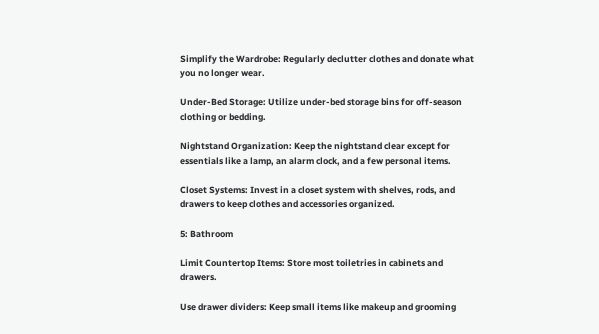Simplify the Wardrobe: Regularly declutter clothes and donate what you no longer wear.

Under-Bed Storage: Utilize under-bed storage bins for off-season clothing or bedding.

Nightstand Organization: Keep the nightstand clear except for essentials like a lamp, an alarm clock, and a few personal items.

Closet Systems: Invest in a closet system with shelves, rods, and drawers to keep clothes and accessories organized.

5: Bathroom

Limit Countertop Items: Store most toiletries in cabinets and drawers.

Use drawer dividers: Keep small items like makeup and grooming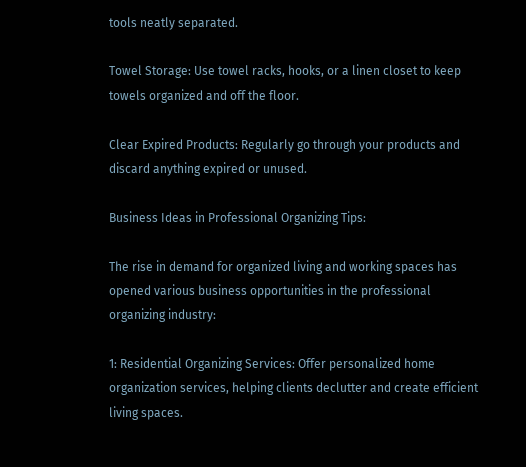tools neatly separated.

Towel Storage: Use towel racks, hooks, or a linen closet to keep towels organized and off the floor.

Clear Expired Products: Regularly go through your products and discard anything expired or unused.

Business Ideas in Professional Organizing Tips:

The rise in demand for organized living and working spaces has opened various business opportunities in the professional organizing industry:

1: Residential Organizing Services: Offer personalized home organization services, helping clients declutter and create efficient living spaces.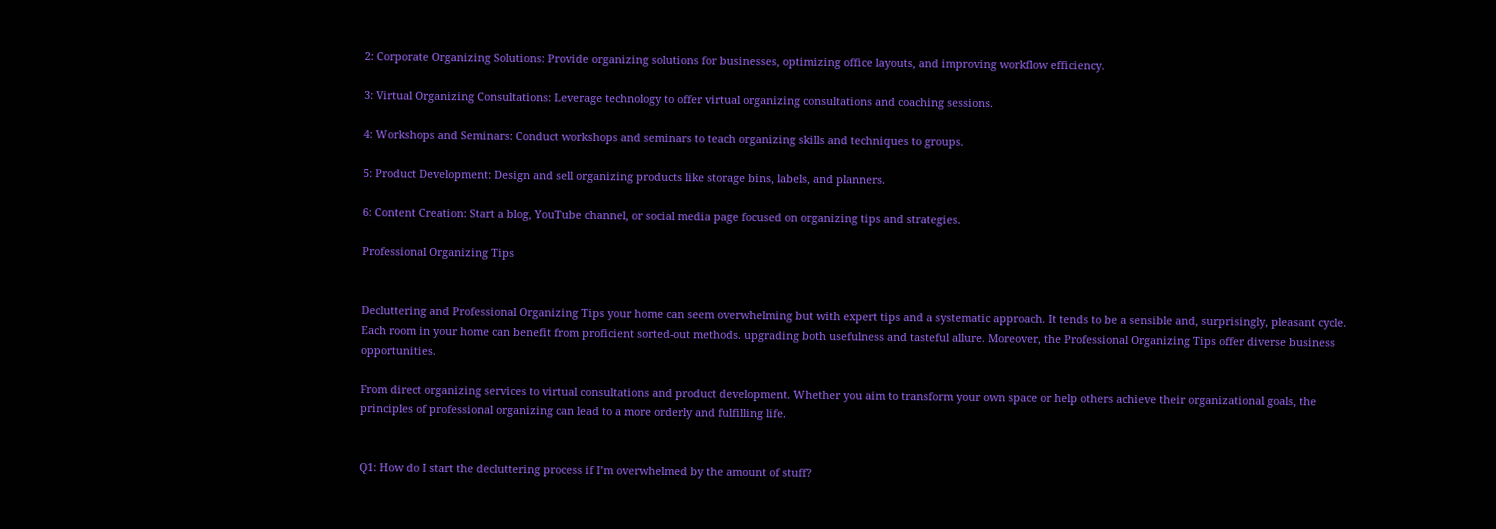2: Corporate Organizing Solutions: Provide organizing solutions for businesses, optimizing office layouts, and improving workflow efficiency.

3: Virtual Organizing Consultations: Leverage technology to offer virtual organizing consultations and coaching sessions.

4: Workshops and Seminars: Conduct workshops and seminars to teach organizing skills and techniques to groups.

5: Product Development: Design and sell organizing products like storage bins, labels, and planners.

6: Content Creation: Start a blog, YouTube channel, or social media page focused on organizing tips and strategies.

Professional Organizing Tips


Decluttering and Professional Organizing Tips your home can seem overwhelming but with expert tips and a systematic approach. It tends to be a sensible and, surprisingly, pleasant cycle. Each room in your home can benefit from proficient sorted-out methods. upgrading both usefulness and tasteful allure. Moreover, the Professional Organizing Tips offer diverse business opportunities.

From direct organizing services to virtual consultations and product development. Whether you aim to transform your own space or help others achieve their organizational goals, the principles of professional organizing can lead to a more orderly and fulfilling life.


Q1: How do I start the decluttering process if I’m overwhelmed by the amount of stuff?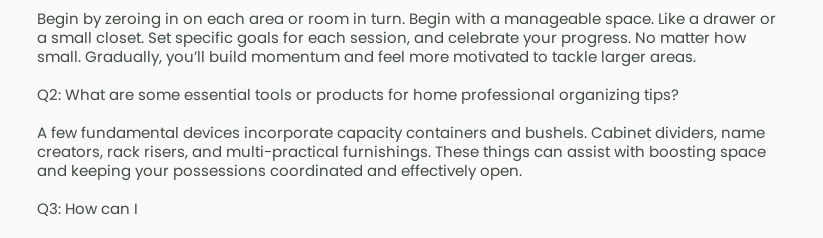Begin by zeroing in on each area or room in turn. Begin with a manageable space. Like a drawer or a small closet. Set specific goals for each session, and celebrate your progress. No matter how small. Gradually, you’ll build momentum and feel more motivated to tackle larger areas.

Q2: What are some essential tools or products for home professional organizing tips?

A few fundamental devices incorporate capacity containers and bushels. Cabinet dividers, name creators, rack risers, and multi-practical furnishings. These things can assist with boosting space and keeping your possessions coordinated and effectively open.

Q3: How can I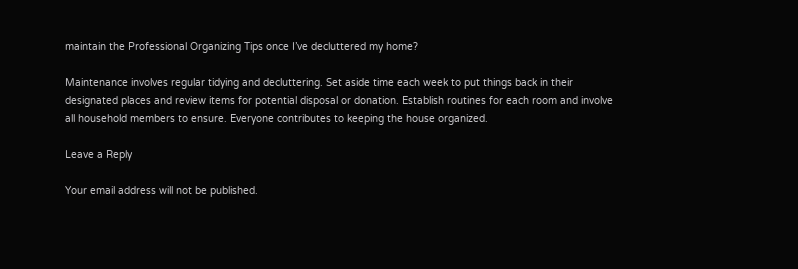maintain the Professional Organizing Tips once I’ve decluttered my home?

Maintenance involves regular tidying and decluttering. Set aside time each week to put things back in their designated places and review items for potential disposal or donation. Establish routines for each room and involve all household members to ensure. Everyone contributes to keeping the house organized.

Leave a Reply

Your email address will not be published.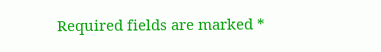Required fields are marked *